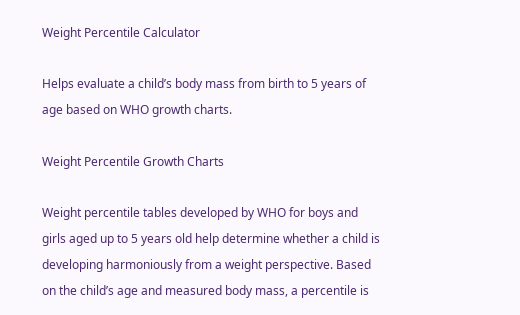Weight Percentile Calculator

Helps evaluate a child’s body mass from birth to 5 years of age based on WHO growth charts.

Weight Percentile Growth Charts

Weight percentile tables developed by WHO for boys and girls aged up to 5 years old help determine whether a child is developing harmoniously from a weight perspective. Based on the child’s age and measured body mass, a percentile is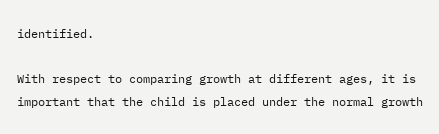identified.

With respect to comparing growth at different ages, it is important that the child is placed under the normal growth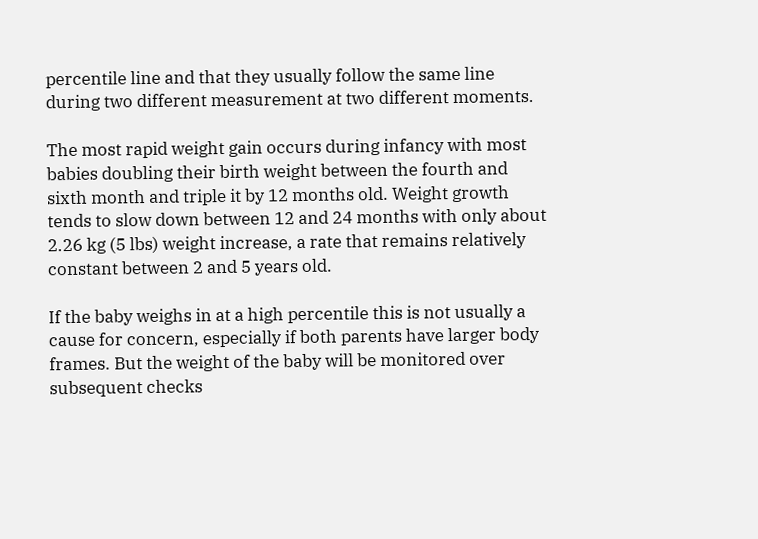percentile line and that they usually follow the same line during two different measurement at two different moments.

The most rapid weight gain occurs during infancy with most babies doubling their birth weight between the fourth and sixth month and triple it by 12 months old. Weight growth tends to slow down between 12 and 24 months with only about 2.26 kg (5 lbs) weight increase, a rate that remains relatively constant between 2 and 5 years old.

If the baby weighs in at a high percentile this is not usually a cause for concern, especially if both parents have larger body frames. But the weight of the baby will be monitored over subsequent checks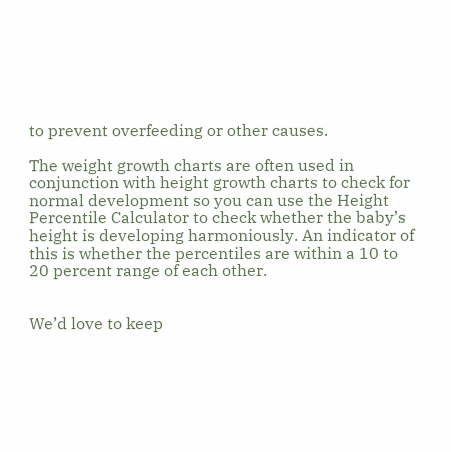to prevent overfeeding or other causes.

The weight growth charts are often used in conjunction with height growth charts to check for normal development so you can use the Height Percentile Calculator to check whether the baby’s height is developing harmoniously. An indicator of this is whether the percentiles are within a 10 to 20 percent range of each other.


We’d love to keep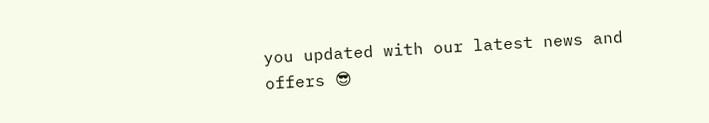you updated with our latest news and offers 😎